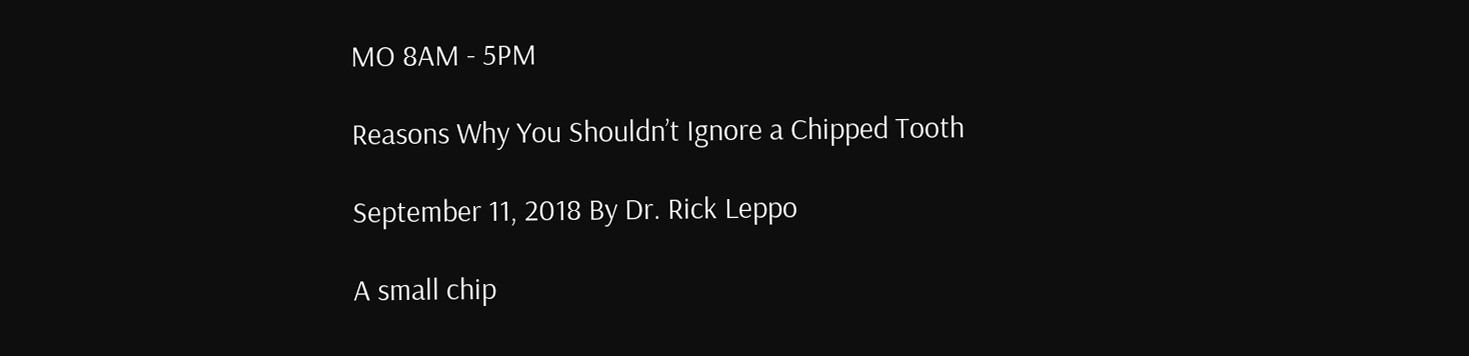MO 8AM - 5PM

Reasons Why You Shouldn’t Ignore a Chipped Tooth

September 11, 2018 By Dr. Rick Leppo

A small chip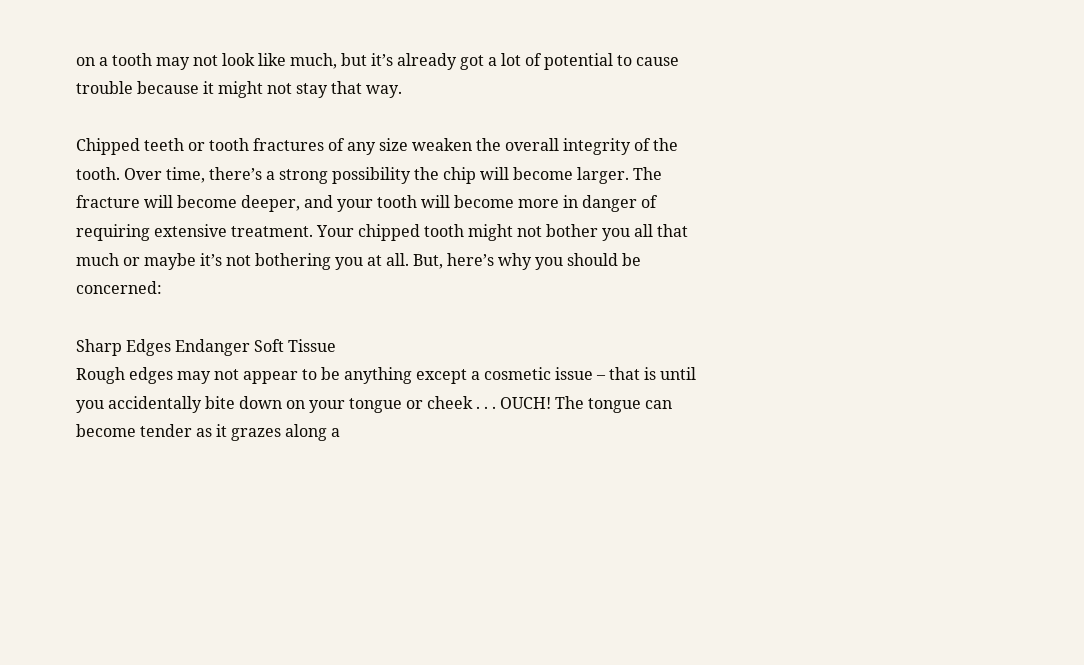on a tooth may not look like much, but it’s already got a lot of potential to cause trouble because it might not stay that way.

Chipped teeth or tooth fractures of any size weaken the overall integrity of the tooth. Over time, there’s a strong possibility the chip will become larger. The fracture will become deeper, and your tooth will become more in danger of requiring extensive treatment. Your chipped tooth might not bother you all that much or maybe it’s not bothering you at all. But, here’s why you should be concerned:

Sharp Edges Endanger Soft Tissue
Rough edges may not appear to be anything except a cosmetic issue – that is until you accidentally bite down on your tongue or cheek . . . OUCH! The tongue can become tender as it grazes along a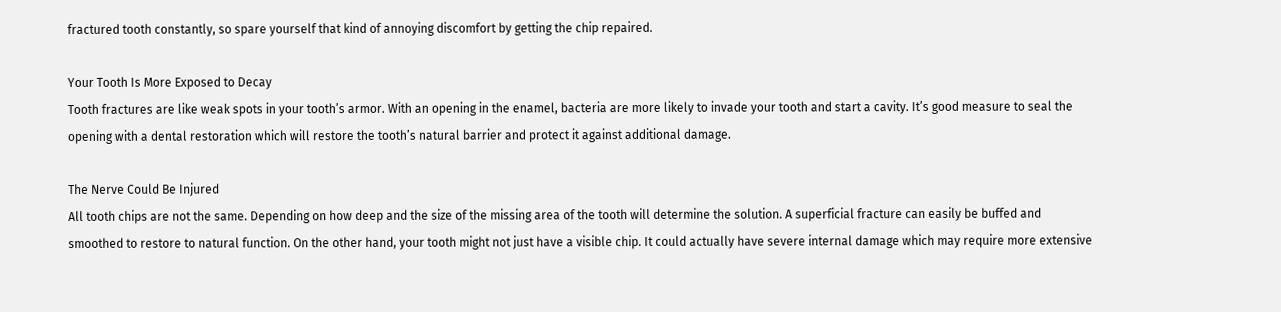fractured tooth constantly, so spare yourself that kind of annoying discomfort by getting the chip repaired.

Your Tooth Is More Exposed to Decay
Tooth fractures are like weak spots in your tooth’s armor. With an opening in the enamel, bacteria are more likely to invade your tooth and start a cavity. It’s good measure to seal the opening with a dental restoration which will restore the tooth’s natural barrier and protect it against additional damage.

The Nerve Could Be Injured
All tooth chips are not the same. Depending on how deep and the size of the missing area of the tooth will determine the solution. A superficial fracture can easily be buffed and smoothed to restore to natural function. On the other hand, your tooth might not just have a visible chip. It could actually have severe internal damage which may require more extensive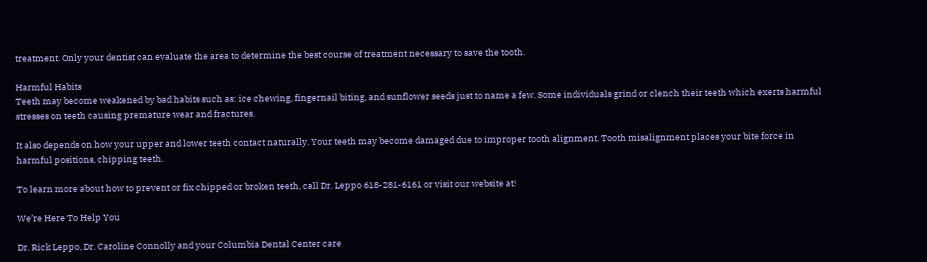treatment. Only your dentist can evaluate the area to determine the best course of treatment necessary to save the tooth.

Harmful Habits
Teeth may become weakened by bad habits such as: ice chewing, fingernail biting, and sunflower seeds just to name a few. Some individuals grind or clench their teeth which exerts harmful stresses on teeth causing premature wear and fractures.

It also depends on how your upper and lower teeth contact naturally. Your teeth may become damaged due to improper tooth alignment. Tooth misalignment places your bite force in harmful positions, chipping teeth.

To learn more about how to prevent or fix chipped or broken teeth, call Dr. Leppo 618-281-6161 or visit our website at!

We’re Here To Help You

Dr. Rick Leppo, Dr. Caroline Connolly and your Columbia Dental Center care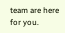team are here for you.